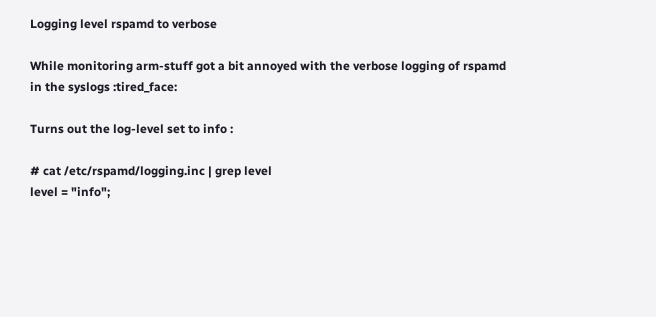Logging level rspamd to verbose

While monitoring arm-stuff got a bit annoyed with the verbose logging of rspamd in the syslogs :tired_face:

Turns out the log-level set to info :

# cat /etc/rspamd/logging.inc | grep level
level = "info";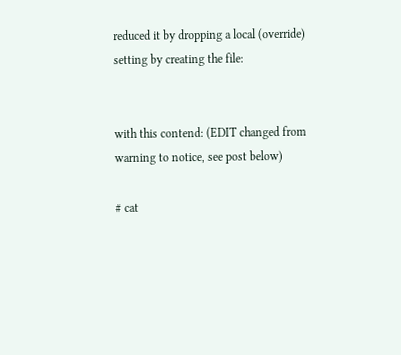reduced it by dropping a local (override) setting by creating the file:


with this contend: (EDIT changed from warning to notice, see post below)

# cat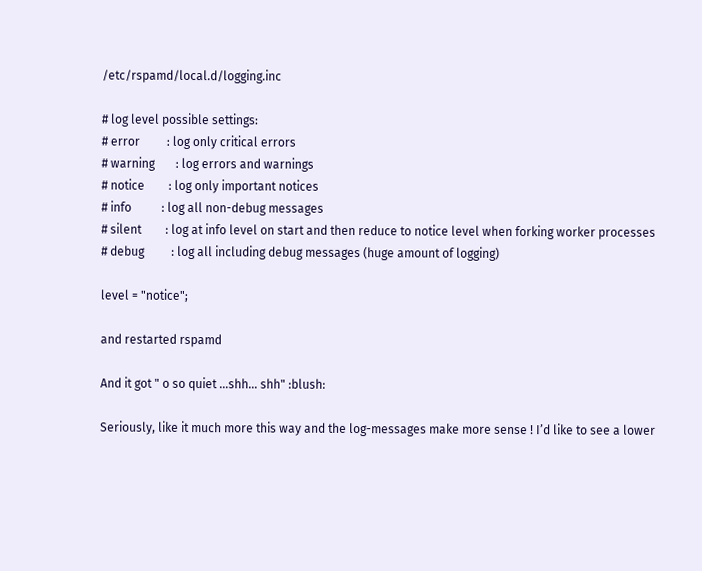/etc/rspamd/local.d/logging.inc

# log level possible settings:
# error         : log only critical errors
# warning       : log errors and warnings
# notice        : log only important notices
# info          : log all non-debug messages
# silent        : log at info level on start and then reduce to notice level when forking worker processes
# debug         : log all including debug messages (huge amount of logging)

level = "notice";

and restarted rspamd

And it got " o so quiet …shh… shh" :blush:

Seriously, like it much more this way and the log-messages make more sense ! I’d like to see a lower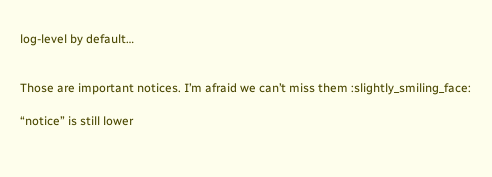log-level by default…


Those are important notices. I’m afraid we can’t miss them :slightly_smiling_face:

“notice” is still lower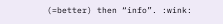(=better) then “info”. :wink: